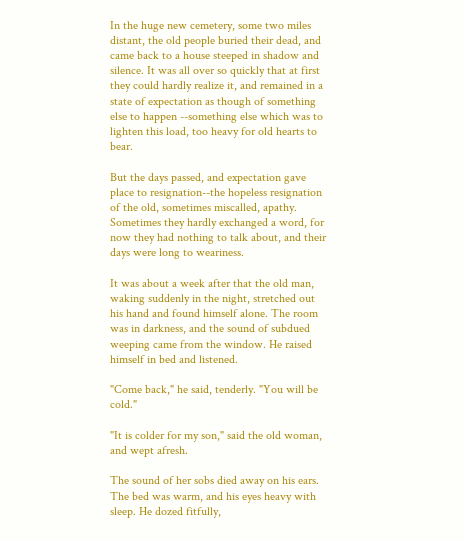In the huge new cemetery, some two miles distant, the old people buried their dead, and came back to a house steeped in shadow and silence. It was all over so quickly that at first they could hardly realize it, and remained in a state of expectation as though of something else to happen --something else which was to lighten this load, too heavy for old hearts to bear.

But the days passed, and expectation gave place to resignation--the hopeless resignation of the old, sometimes miscalled, apathy. Sometimes they hardly exchanged a word, for now they had nothing to talk about, and their days were long to weariness.

It was about a week after that the old man, waking suddenly in the night, stretched out his hand and found himself alone. The room was in darkness, and the sound of subdued weeping came from the window. He raised himself in bed and listened.

"Come back," he said, tenderly. "You will be cold."

"It is colder for my son," said the old woman, and wept afresh.

The sound of her sobs died away on his ears. The bed was warm, and his eyes heavy with sleep. He dozed fitfully,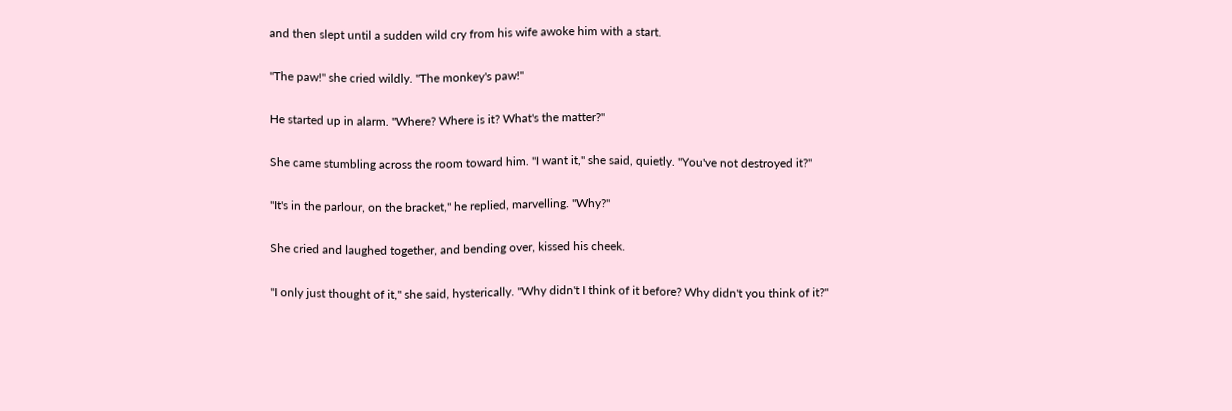and then slept until a sudden wild cry from his wife awoke him with a start.

"The paw!" she cried wildly. "The monkey's paw!"

He started up in alarm. "Where? Where is it? What's the matter?"

She came stumbling across the room toward him. "I want it," she said, quietly. "You've not destroyed it?"

"It's in the parlour, on the bracket," he replied, marvelling. "Why?"

She cried and laughed together, and bending over, kissed his cheek.

"I only just thought of it," she said, hysterically. "Why didn't I think of it before? Why didn't you think of it?"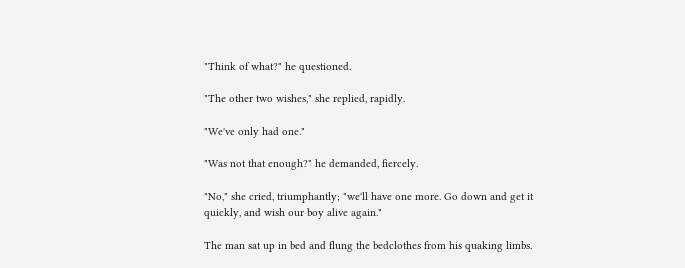"Think of what?" he questioned.

"The other two wishes," she replied, rapidly.

"We've only had one."

"Was not that enough?" he demanded, fiercely.

"No," she cried, triumphantly; "we'll have one more. Go down and get it quickly, and wish our boy alive again."

The man sat up in bed and flung the bedclothes from his quaking limbs.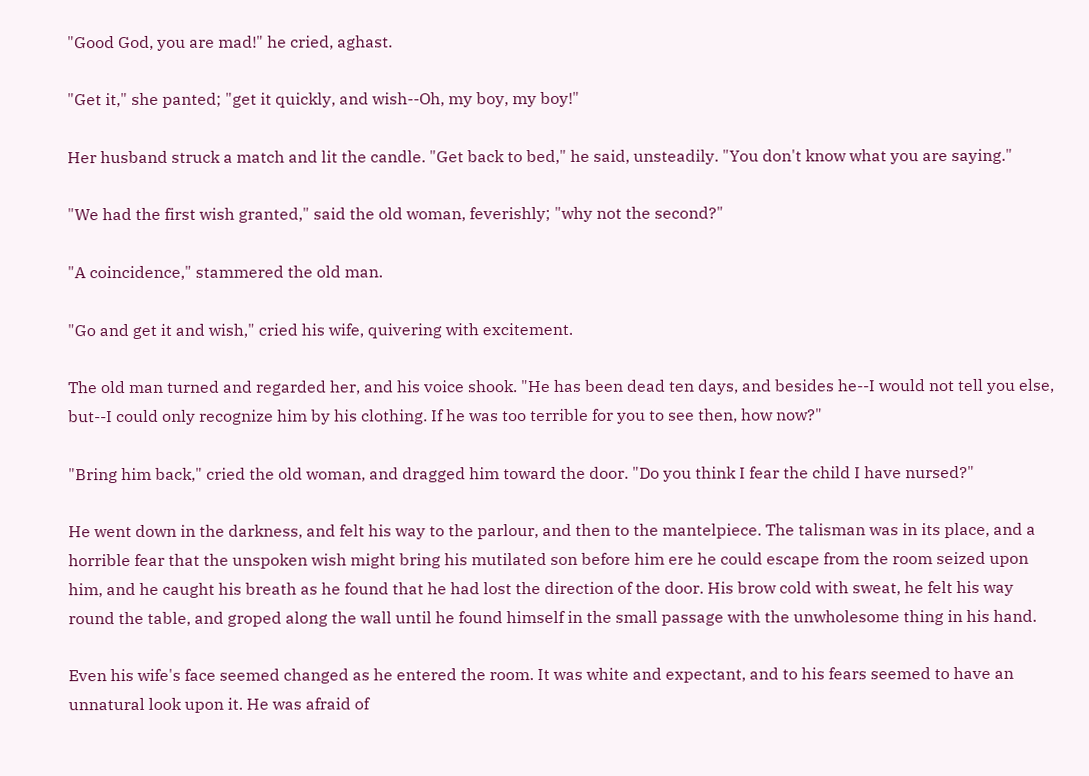"Good God, you are mad!" he cried, aghast.

"Get it," she panted; "get it quickly, and wish--Oh, my boy, my boy!"

Her husband struck a match and lit the candle. "Get back to bed," he said, unsteadily. "You don't know what you are saying."

"We had the first wish granted," said the old woman, feverishly; "why not the second?"

"A coincidence," stammered the old man.

"Go and get it and wish," cried his wife, quivering with excitement.

The old man turned and regarded her, and his voice shook. "He has been dead ten days, and besides he--I would not tell you else, but--I could only recognize him by his clothing. If he was too terrible for you to see then, how now?"

"Bring him back," cried the old woman, and dragged him toward the door. "Do you think I fear the child I have nursed?"

He went down in the darkness, and felt his way to the parlour, and then to the mantelpiece. The talisman was in its place, and a horrible fear that the unspoken wish might bring his mutilated son before him ere he could escape from the room seized upon him, and he caught his breath as he found that he had lost the direction of the door. His brow cold with sweat, he felt his way round the table, and groped along the wall until he found himself in the small passage with the unwholesome thing in his hand.

Even his wife's face seemed changed as he entered the room. It was white and expectant, and to his fears seemed to have an unnatural look upon it. He was afraid of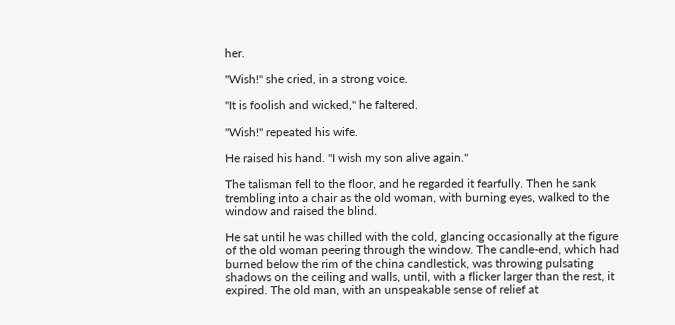her.

"Wish!" she cried, in a strong voice.

"It is foolish and wicked," he faltered.

"Wish!" repeated his wife.

He raised his hand. "I wish my son alive again."

The talisman fell to the floor, and he regarded it fearfully. Then he sank trembling into a chair as the old woman, with burning eyes, walked to the window and raised the blind.

He sat until he was chilled with the cold, glancing occasionally at the figure of the old woman peering through the window. The candle-end, which had burned below the rim of the china candlestick, was throwing pulsating shadows on the ceiling and walls, until, with a flicker larger than the rest, it expired. The old man, with an unspeakable sense of relief at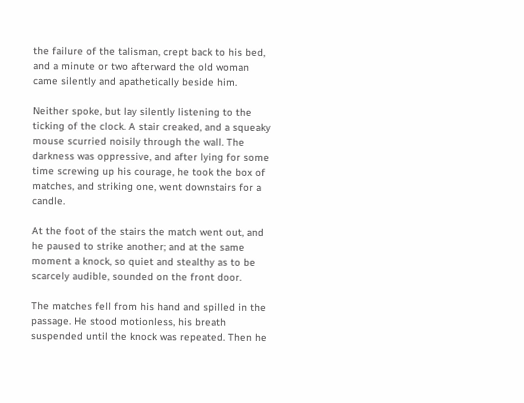the failure of the talisman, crept back to his bed, and a minute or two afterward the old woman came silently and apathetically beside him.

Neither spoke, but lay silently listening to the ticking of the clock. A stair creaked, and a squeaky mouse scurried noisily through the wall. The darkness was oppressive, and after lying for some time screwing up his courage, he took the box of matches, and striking one, went downstairs for a candle.

At the foot of the stairs the match went out, and he paused to strike another; and at the same moment a knock, so quiet and stealthy as to be scarcely audible, sounded on the front door.

The matches fell from his hand and spilled in the passage. He stood motionless, his breath suspended until the knock was repeated. Then he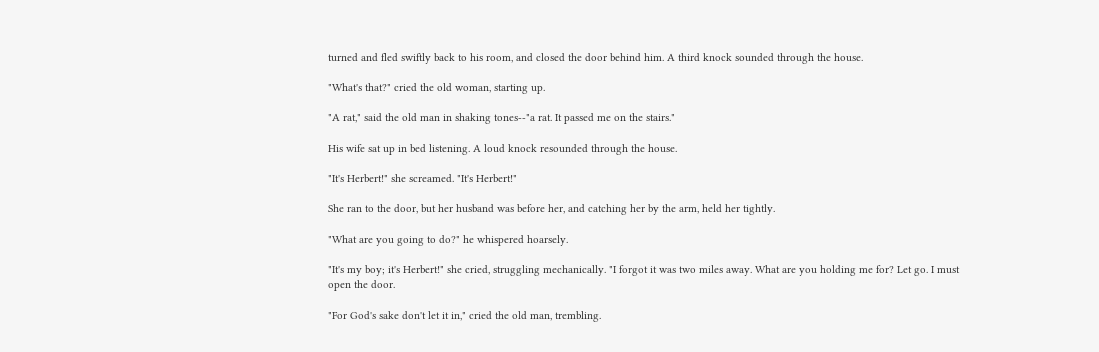turned and fled swiftly back to his room, and closed the door behind him. A third knock sounded through the house.

"What's that?" cried the old woman, starting up.

"A rat," said the old man in shaking tones--"a rat. It passed me on the stairs."

His wife sat up in bed listening. A loud knock resounded through the house.

"It's Herbert!" she screamed. "It's Herbert!"

She ran to the door, but her husband was before her, and catching her by the arm, held her tightly.

"What are you going to do?" he whispered hoarsely.

"It's my boy; it's Herbert!" she cried, struggling mechanically. "I forgot it was two miles away. What are you holding me for? Let go. I must open the door.

"For God's sake don't let it in," cried the old man, trembling.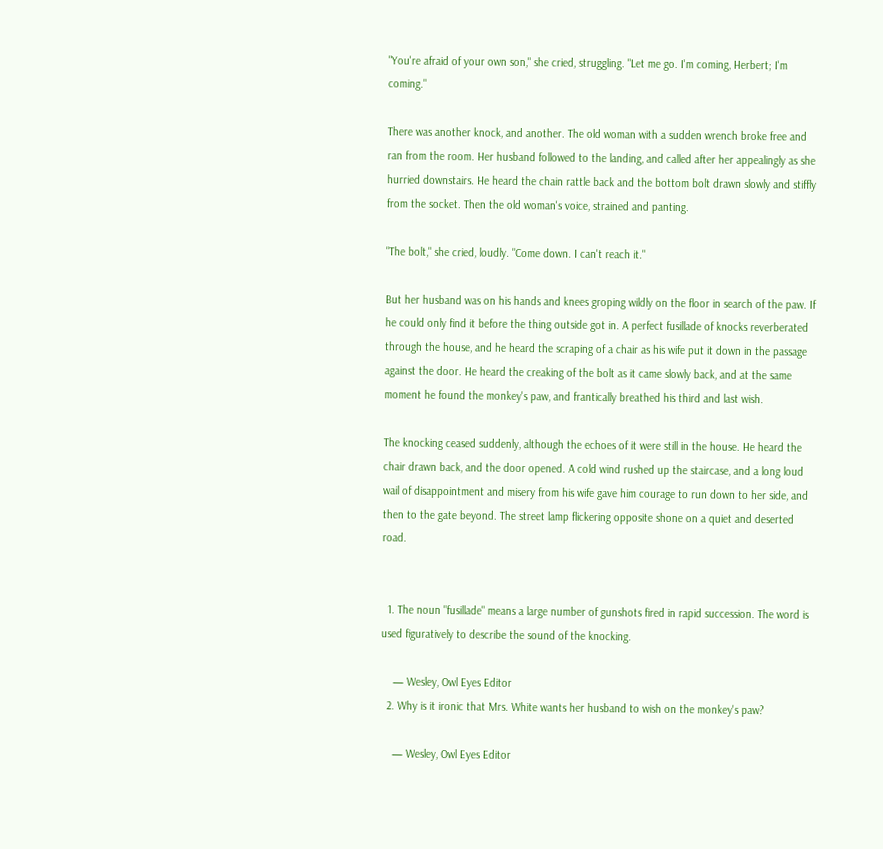"You're afraid of your own son," she cried, struggling. "Let me go. I'm coming, Herbert; I'm coming."

There was another knock, and another. The old woman with a sudden wrench broke free and ran from the room. Her husband followed to the landing, and called after her appealingly as she hurried downstairs. He heard the chain rattle back and the bottom bolt drawn slowly and stiffly from the socket. Then the old woman's voice, strained and panting.

"The bolt," she cried, loudly. "Come down. I can't reach it."

But her husband was on his hands and knees groping wildly on the floor in search of the paw. If he could only find it before the thing outside got in. A perfect fusillade of knocks reverberated through the house, and he heard the scraping of a chair as his wife put it down in the passage against the door. He heard the creaking of the bolt as it came slowly back, and at the same moment he found the monkey's paw, and frantically breathed his third and last wish.

The knocking ceased suddenly, although the echoes of it were still in the house. He heard the chair drawn back, and the door opened. A cold wind rushed up the staircase, and a long loud wail of disappointment and misery from his wife gave him courage to run down to her side, and then to the gate beyond. The street lamp flickering opposite shone on a quiet and deserted road.


  1. The noun "fusillade" means a large number of gunshots fired in rapid succession. The word is used figuratively to describe the sound of the knocking.

    — Wesley, Owl Eyes Editor
  2. Why is it ironic that Mrs. White wants her husband to wish on the monkey's paw?

    — Wesley, Owl Eyes Editor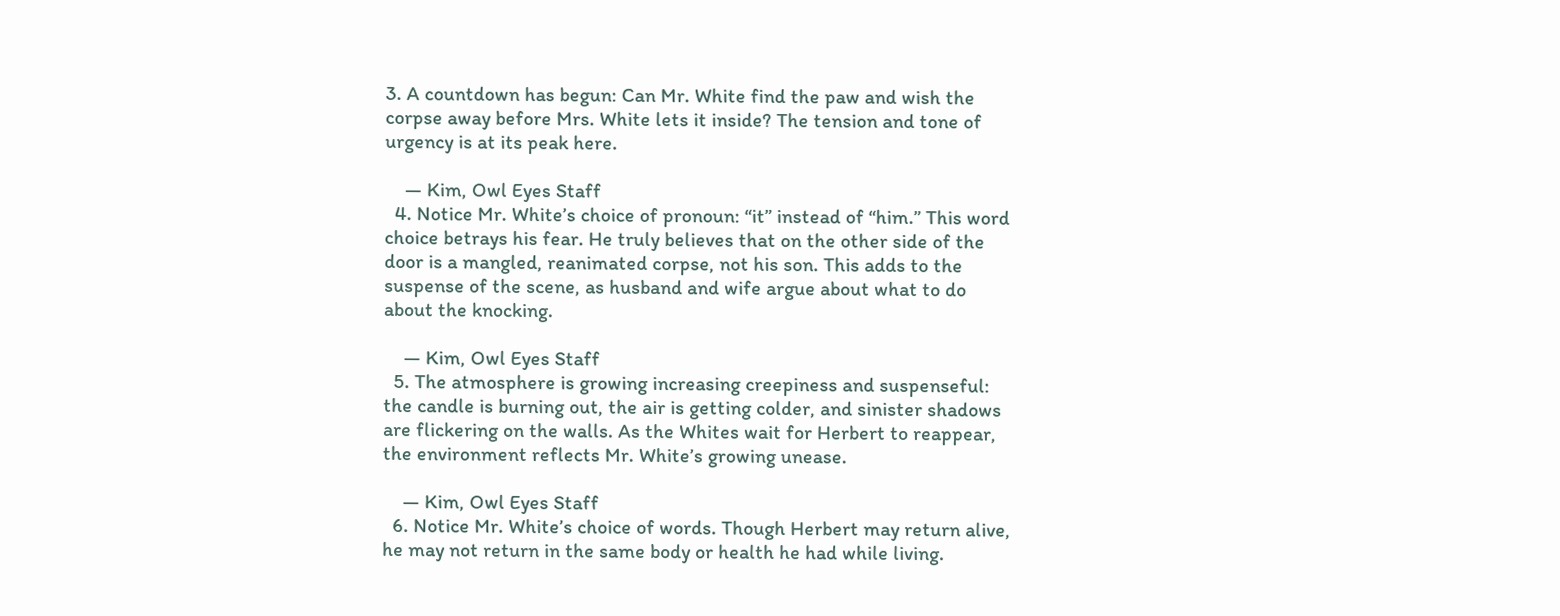3. A countdown has begun: Can Mr. White find the paw and wish the corpse away before Mrs. White lets it inside? The tension and tone of urgency is at its peak here.

    — Kim, Owl Eyes Staff
  4. Notice Mr. White’s choice of pronoun: “it” instead of “him.” This word choice betrays his fear. He truly believes that on the other side of the door is a mangled, reanimated corpse, not his son. This adds to the suspense of the scene, as husband and wife argue about what to do about the knocking.

    — Kim, Owl Eyes Staff
  5. The atmosphere is growing increasing creepiness and suspenseful: the candle is burning out, the air is getting colder, and sinister shadows are flickering on the walls. As the Whites wait for Herbert to reappear, the environment reflects Mr. White’s growing unease.

    — Kim, Owl Eyes Staff
  6. Notice Mr. White’s choice of words. Though Herbert may return alive, he may not return in the same body or health he had while living.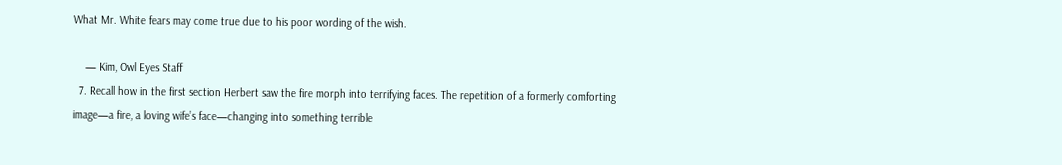What Mr. White fears may come true due to his poor wording of the wish.

    — Kim, Owl Eyes Staff
  7. Recall how in the first section Herbert saw the fire morph into terrifying faces. The repetition of a formerly comforting image—a fire, a loving wife’s face—changing into something terrible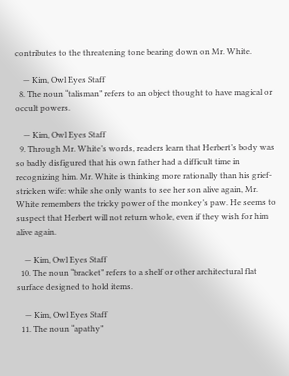contributes to the threatening tone bearing down on Mr. White.

    — Kim, Owl Eyes Staff
  8. The noun “talisman” refers to an object thought to have magical or occult powers.

    — Kim, Owl Eyes Staff
  9. Through Mr. White’s words, readers learn that Herbert’s body was so badly disfigured that his own father had a difficult time in recognizing him. Mr. White is thinking more rationally than his grief-stricken wife: while she only wants to see her son alive again, Mr. White remembers the tricky power of the monkey’s paw. He seems to suspect that Herbert will not return whole, even if they wish for him alive again.

    — Kim, Owl Eyes Staff
  10. The noun “bracket” refers to a shelf or other architectural flat surface designed to hold items.

    — Kim, Owl Eyes Staff
  11. The noun “apathy”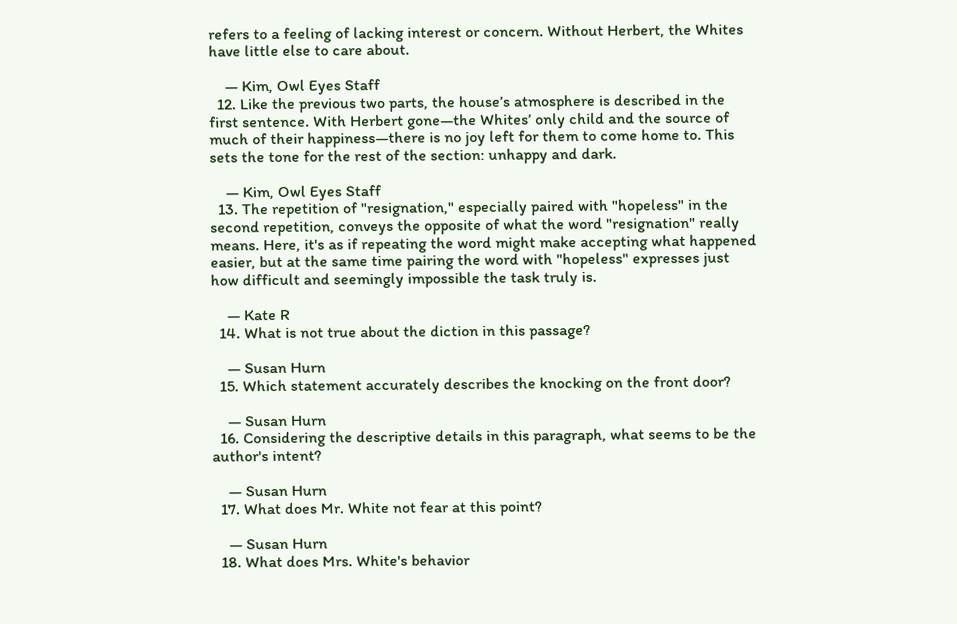refers to a feeling of lacking interest or concern. Without Herbert, the Whites have little else to care about.

    — Kim, Owl Eyes Staff
  12. Like the previous two parts, the house’s atmosphere is described in the first sentence. With Herbert gone—the Whites’ only child and the source of much of their happiness—there is no joy left for them to come home to. This sets the tone for the rest of the section: unhappy and dark.

    — Kim, Owl Eyes Staff
  13. The repetition of "resignation," especially paired with "hopeless" in the second repetition, conveys the opposite of what the word "resignation" really means. Here, it's as if repeating the word might make accepting what happened easier, but at the same time pairing the word with "hopeless" expresses just how difficult and seemingly impossible the task truly is.

    — Kate R
  14. What is not true about the diction in this passage?

    — Susan Hurn
  15. Which statement accurately describes the knocking on the front door?

    — Susan Hurn
  16. Considering the descriptive details in this paragraph, what seems to be the author's intent?

    — Susan Hurn
  17. What does Mr. White not fear at this point?

    — Susan Hurn
  18. What does Mrs. White's behavior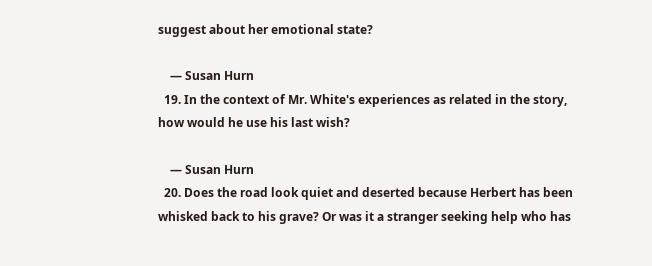suggest about her emotional state?

    — Susan Hurn
  19. In the context of Mr. White's experiences as related in the story, how would he use his last wish?

    — Susan Hurn
  20. Does the road look quiet and deserted because Herbert has been whisked back to his grave? Or was it a stranger seeking help who has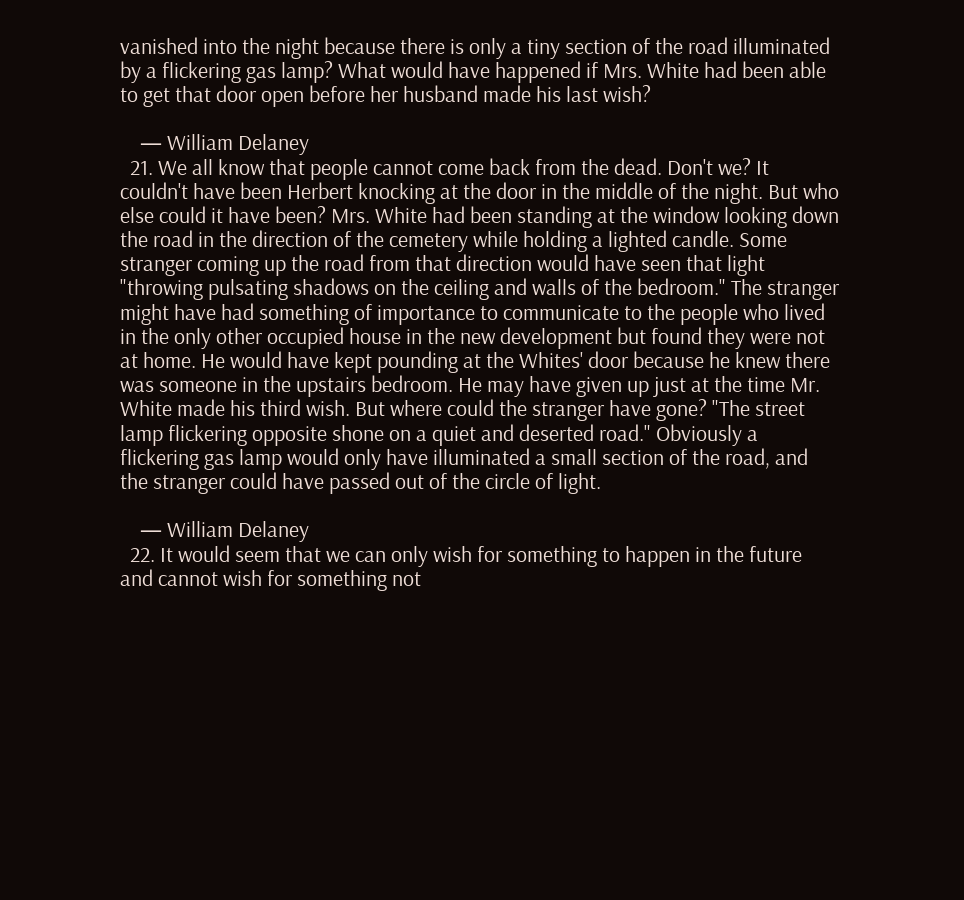vanished into the night because there is only a tiny section of the road illuminated by a flickering gas lamp? What would have happened if Mrs. White had been able to get that door open before her husband made his last wish?

    — William Delaney
  21. We all know that people cannot come back from the dead. Don't we? It couldn't have been Herbert knocking at the door in the middle of the night. But who else could it have been? Mrs. White had been standing at the window looking down the road in the direction of the cemetery while holding a lighted candle. Some stranger coming up the road from that direction would have seen that light "throwing pulsating shadows on the ceiling and walls of the bedroom." The stranger might have had something of importance to communicate to the people who lived in the only other occupied house in the new development but found they were not at home. He would have kept pounding at the Whites' door because he knew there was someone in the upstairs bedroom. He may have given up just at the time Mr. White made his third wish. But where could the stranger have gone? "The street lamp flickering opposite shone on a quiet and deserted road." Obviously a flickering gas lamp would only have illuminated a small section of the road, and the stranger could have passed out of the circle of light.

    — William Delaney
  22. It would seem that we can only wish for something to happen in the future and cannot wish for something not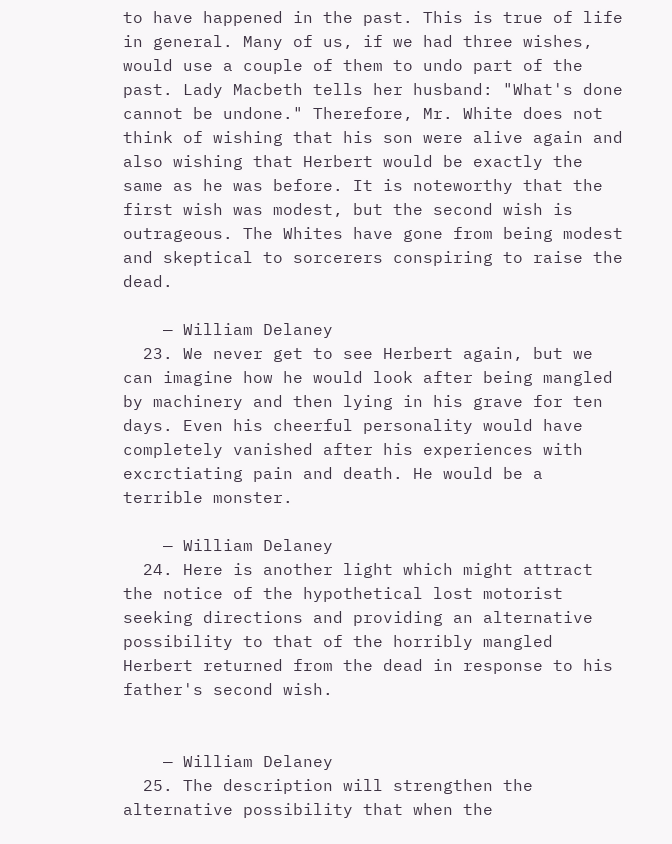to have happened in the past. This is true of life in general. Many of us, if we had three wishes, would use a couple of them to undo part of the past. Lady Macbeth tells her husband: "What's done cannot be undone." Therefore, Mr. White does not think of wishing that his son were alive again and also wishing that Herbert would be exactly the same as he was before. It is noteworthy that the first wish was modest, but the second wish is outrageous. The Whites have gone from being modest and skeptical to sorcerers conspiring to raise the dead.

    — William Delaney
  23. We never get to see Herbert again, but we can imagine how he would look after being mangled by machinery and then lying in his grave for ten days. Even his cheerful personality would have completely vanished after his experiences with excrctiating pain and death. He would be a terrible monster.

    — William Delaney
  24. Here is another light which might attract the notice of the hypothetical lost motorist seeking directions and providing an alternative possibility to that of the horribly mangled Herbert returned from the dead in response to his father's second wish.


    — William Delaney
  25. The description will strengthen the alternative possibility that when the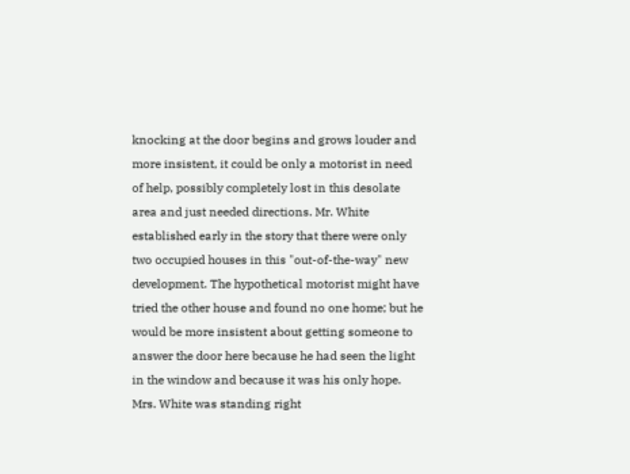knocking at the door begins and grows louder and more insistent, it could be only a motorist in need of help, possibly completely lost in this desolate area and just needed directions. Mr. White established early in the story that there were only two occupied houses in this "out-of-the-way" new development. The hypothetical motorist might have tried the other house and found no one home; but he would be more insistent about getting someone to answer the door here because he had seen the light in the window and because it was his only hope. Mrs. White was standing right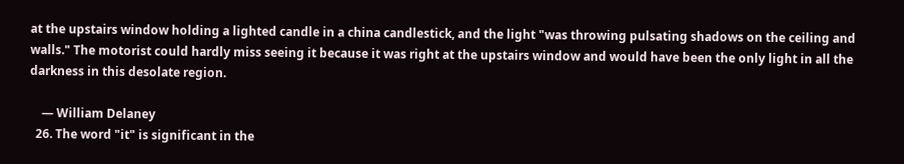at the upstairs window holding a lighted candle in a china candlestick, and the light "was throwing pulsating shadows on the ceiling and walls." The motorist could hardly miss seeing it because it was right at the upstairs window and would have been the only light in all the darkness in this desolate region.

    — William Delaney
  26. The word "it" is significant in the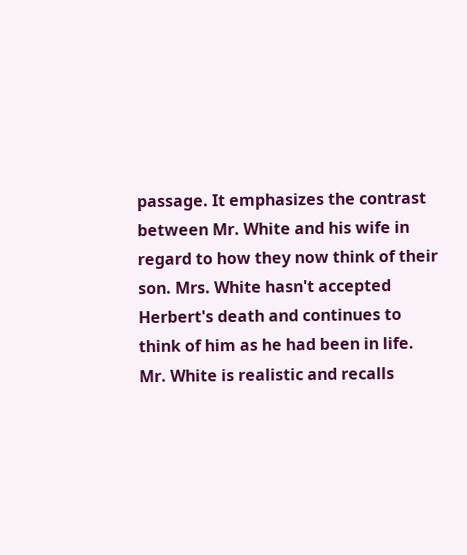passage. It emphasizes the contrast between Mr. White and his wife in regard to how they now think of their son. Mrs. White hasn't accepted Herbert's death and continues to think of him as he had been in life. Mr. White is realistic and recalls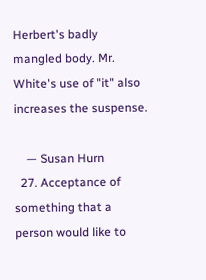Herbert's badly mangled body. Mr. White's use of "it" also increases the suspense.

    — Susan Hurn
  27. Acceptance of something that a person would like to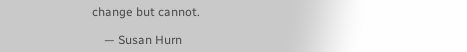change but cannot.

    — Susan Hurn